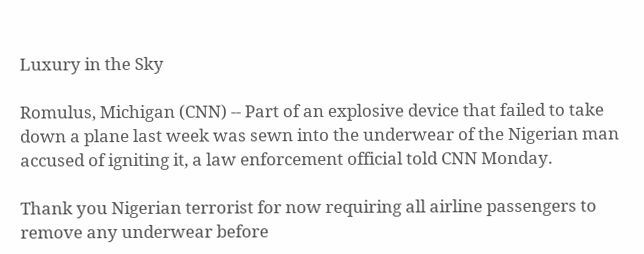Luxury in the Sky

Romulus, Michigan (CNN) -- Part of an explosive device that failed to take down a plane last week was sewn into the underwear of the Nigerian man accused of igniting it, a law enforcement official told CNN Monday.

Thank you Nigerian terrorist for now requiring all airline passengers to remove any underwear before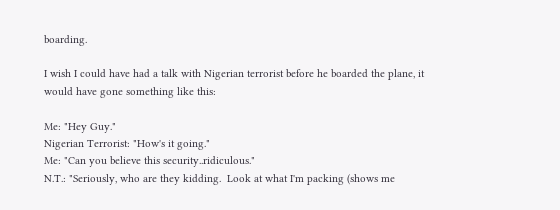boarding.

I wish I could have had a talk with Nigerian terrorist before he boarded the plane, it would have gone something like this:

Me: "Hey Guy."
Nigerian Terrorist: "How's it going."
Me: "Can you believe this security..ridiculous."
N.T.: "Seriously, who are they kidding.  Look at what I'm packing (shows me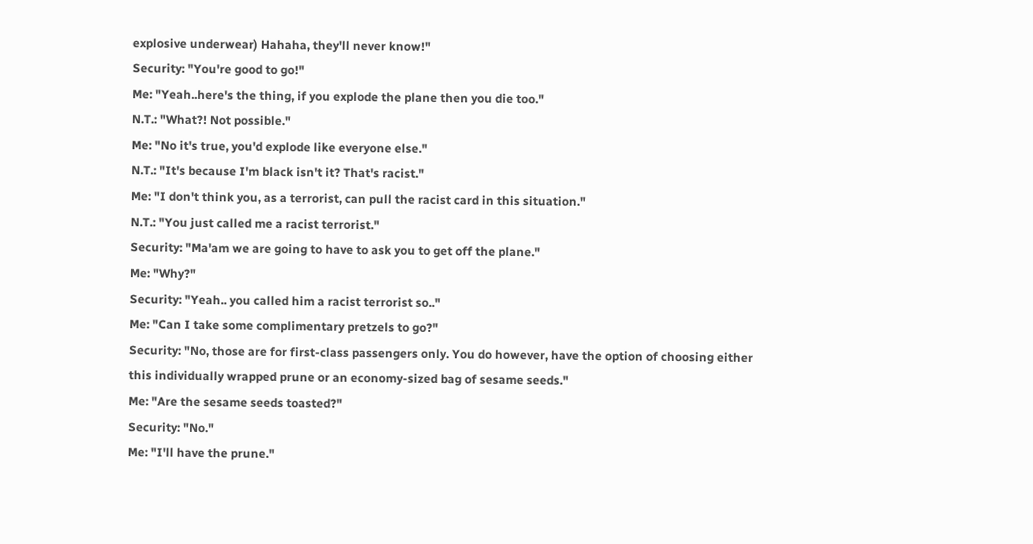explosive underwear) Hahaha, they'll never know!"
Security: "You're good to go!"
Me: "Yeah..here's the thing, if you explode the plane then you die too."
N.T.: "What?! Not possible."
Me: "No it's true, you'd explode like everyone else."
N.T.: "It's because I'm black isn't it? That's racist."
Me: "I don't think you, as a terrorist, can pull the racist card in this situation."
N.T.: "You just called me a racist terrorist."
Security: "Ma'am we are going to have to ask you to get off the plane."
Me: "Why?"
Security: "Yeah.. you called him a racist terrorist so.."
Me: "Can I take some complimentary pretzels to go?"
Security: "No, those are for first-class passengers only. You do however, have the option of choosing either this individually wrapped prune or an economy-sized bag of sesame seeds."
Me: "Are the sesame seeds toasted?"
Security: "No."
Me: "I'll have the prune."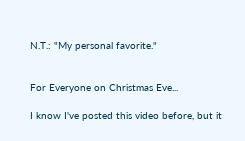N.T.: "My personal favorite."


For Everyone on Christmas Eve...

I know I've posted this video before, but it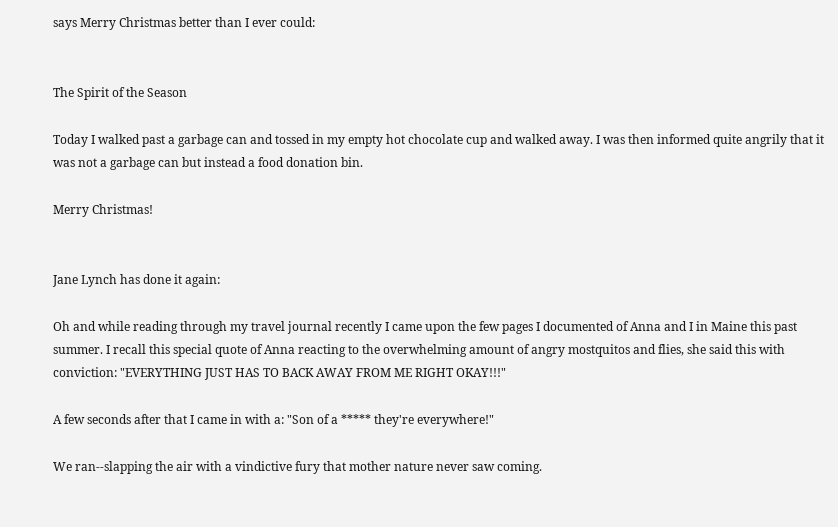says Merry Christmas better than I ever could:


The Spirit of the Season

Today I walked past a garbage can and tossed in my empty hot chocolate cup and walked away. I was then informed quite angrily that it was not a garbage can but instead a food donation bin.

Merry Christmas!


Jane Lynch has done it again:

Oh and while reading through my travel journal recently I came upon the few pages I documented of Anna and I in Maine this past summer. I recall this special quote of Anna reacting to the overwhelming amount of angry mostquitos and flies, she said this with conviction: "EVERYTHING JUST HAS TO BACK AWAY FROM ME RIGHT OKAY!!!"

A few seconds after that I came in with a: "Son of a ***** they're everywhere!"

We ran--slapping the air with a vindictive fury that mother nature never saw coming.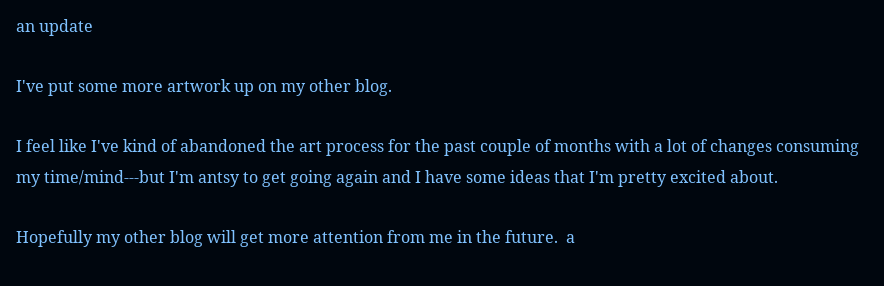an update

I've put some more artwork up on my other blog.

I feel like I've kind of abandoned the art process for the past couple of months with a lot of changes consuming my time/mind---but I'm antsy to get going again and I have some ideas that I'm pretty excited about.

Hopefully my other blog will get more attention from me in the future.  a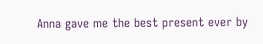Anna gave me the best present ever by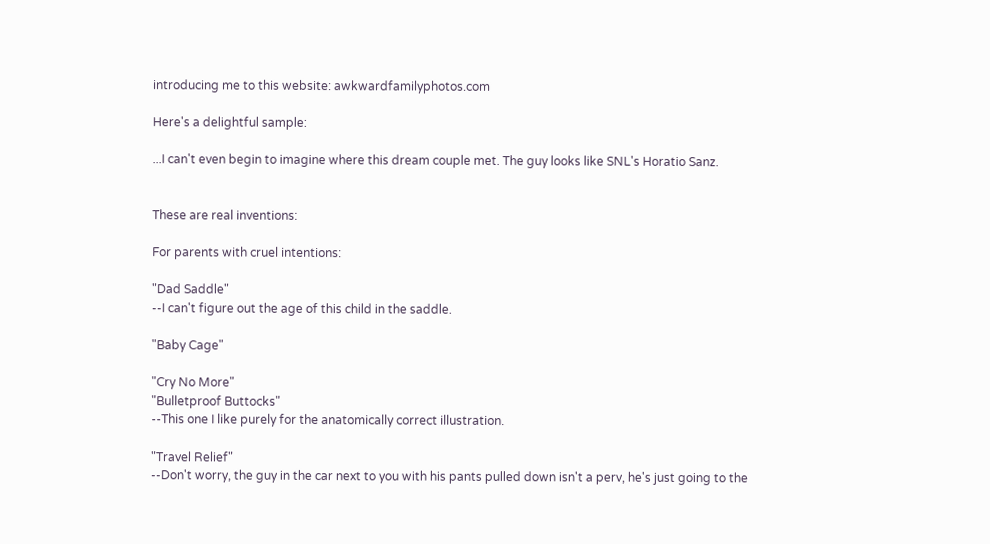introducing me to this website: awkwardfamilyphotos.com

Here's a delightful sample:

...I can't even begin to imagine where this dream couple met. The guy looks like SNL's Horatio Sanz.


These are real inventions:

For parents with cruel intentions:

"Dad Saddle"
--I can't figure out the age of this child in the saddle.

"Baby Cage"

"Cry No More"
"Bulletproof Buttocks"
--This one I like purely for the anatomically correct illustration.

"Travel Relief"
--Don't worry, the guy in the car next to you with his pants pulled down isn't a perv, he's just going to the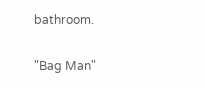bathroom.

"Bag Man"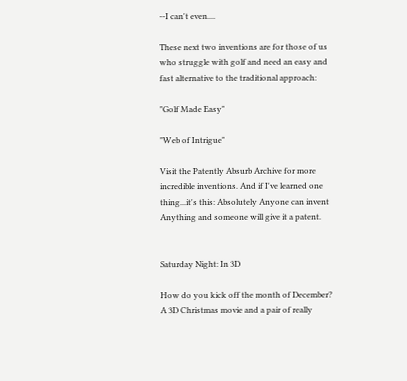--I can't even....

These next two inventions are for those of us who struggle with golf and need an easy and fast alternative to the traditional approach:

"Golf Made Easy"

"Web of Intrigue"

Visit the Patently Absurb Archive for more incredible inventions. And if I've learned one thing...it's this: Absolutely Anyone can invent Anything and someone will give it a patent.


Saturday Night: In 3D

How do you kick off the month of December?  A 3D Christmas movie and a pair of really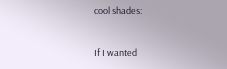cool shades:


If I wanted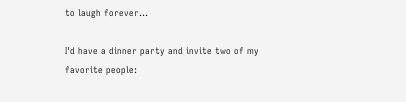to laugh forever...

I'd have a dinner party and invite two of my favorite people: